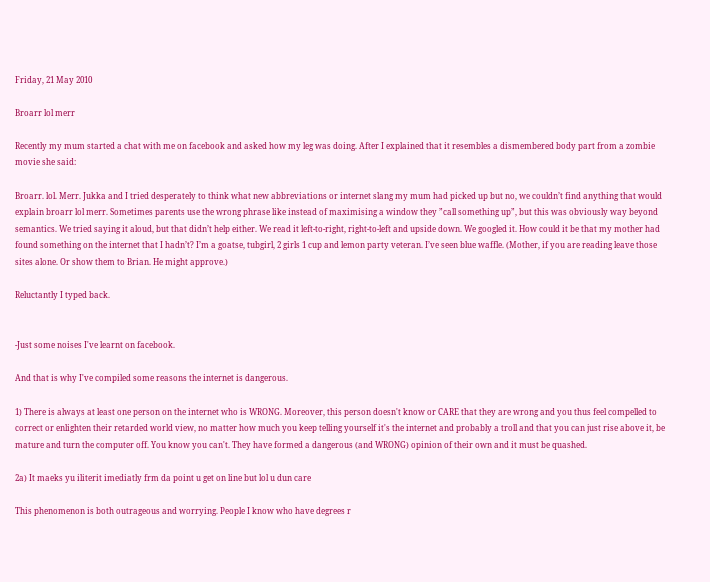Friday, 21 May 2010

Broarr lol merr

Recently my mum started a chat with me on facebook and asked how my leg was doing. After I explained that it resembles a dismembered body part from a zombie movie she said:

Broarr. lol. Merr. Jukka and I tried desperately to think what new abbreviations or internet slang my mum had picked up but no, we couldn’t find anything that would explain broarr lol merr. Sometimes parents use the wrong phrase like instead of maximising a window they ”call something up”, but this was obviously way beyond semantics. We tried saying it aloud, but that didn’t help either. We read it left-to-right, right-to-left and upside down. We googled it. How could it be that my mother had found something on the internet that I hadn’t? I’m a goatse, tubgirl, 2 girls 1 cup and lemon party veteran. I’ve seen blue waffle. (Mother, if you are reading leave those sites alone. Or show them to Brian. He might approve.)

Reluctantly I typed back.


-Just some noises I've learnt on facebook.

And that is why I've compiled some reasons the internet is dangerous.

1) There is always at least one person on the internet who is WRONG. Moreover, this person doesn't know or CARE that they are wrong and you thus feel compelled to correct or enlighten their retarded world view, no matter how much you keep telling yourself it's the internet and probably a troll and that you can just rise above it, be mature and turn the computer off. You know you can't. They have formed a dangerous (and WRONG) opinion of their own and it must be quashed.

2a) It maeks yu iliterit imediatly frm da point u get on line but lol u dun care

This phenomenon is both outrageous and worrying. People I know who have degrees r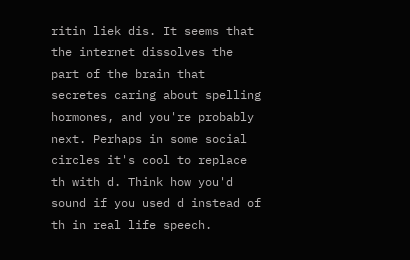ritin liek dis. It seems that the internet dissolves the part of the brain that secretes caring about spelling hormones, and you're probably next. Perhaps in some social circles it's cool to replace th with d. Think how you'd sound if you used d instead of th in real life speech.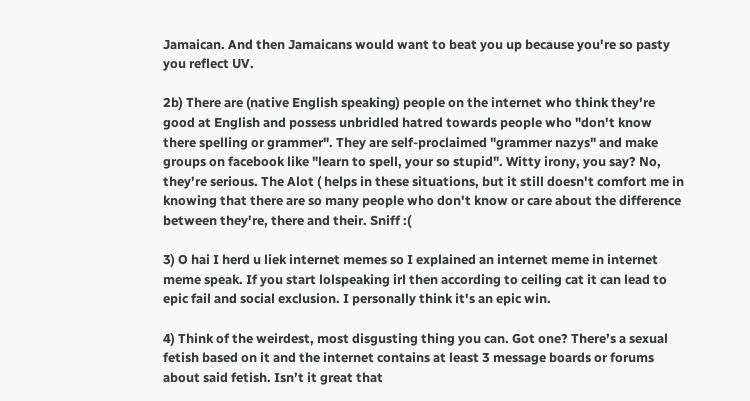Jamaican. And then Jamaicans would want to beat you up because you're so pasty you reflect UV.

2b) There are (native English speaking) people on the internet who think they're good at English and possess unbridled hatred towards people who "don't know there spelling or grammer". They are self-proclaimed "grammer nazys" and make groups on facebook like "learn to spell, your so stupid". Witty irony, you say? No, they're serious. The Alot ( helps in these situations, but it still doesn't comfort me in knowing that there are so many people who don't know or care about the difference between they're, there and their. Sniff :(

3) O hai I herd u liek internet memes so I explained an internet meme in internet meme speak. If you start lolspeaking irl then according to ceiling cat it can lead to epic fail and social exclusion. I personally think it's an epic win.

4) Think of the weirdest, most disgusting thing you can. Got one? There’s a sexual fetish based on it and the internet contains at least 3 message boards or forums about said fetish. Isn’t it great that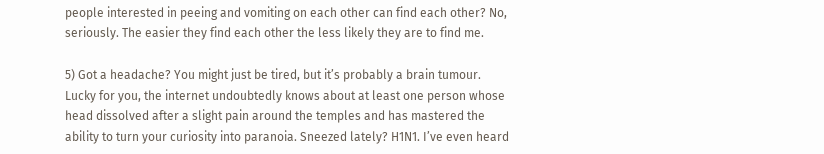people interested in peeing and vomiting on each other can find each other? No, seriously. The easier they find each other the less likely they are to find me.

5) Got a headache? You might just be tired, but it’s probably a brain tumour. Lucky for you, the internet undoubtedly knows about at least one person whose head dissolved after a slight pain around the temples and has mastered the ability to turn your curiosity into paranoia. Sneezed lately? H1N1. I’ve even heard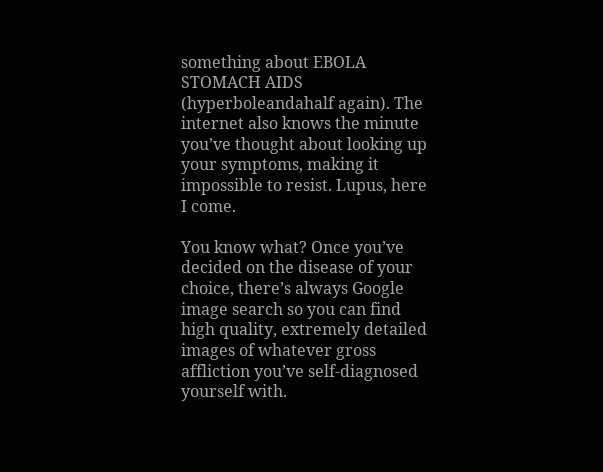something about EBOLA STOMACH AIDS (hyperboleandahalf again). The internet also knows the minute you’ve thought about looking up your symptoms, making it impossible to resist. Lupus, here I come.

You know what? Once you’ve decided on the disease of your choice, there’s always Google image search so you can find high quality, extremely detailed images of whatever gross affliction you’ve self-diagnosed yourself with.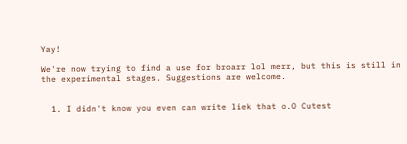Yay!

We're now trying to find a use for broarr lol merr, but this is still in the experimental stages. Suggestions are welcome.


  1. I didn't know you even can write liek that o.O Cutest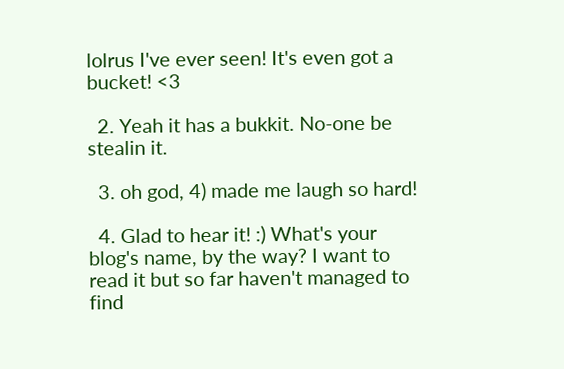lolrus I've ever seen! It's even got a bucket! <3

  2. Yeah it has a bukkit. No-one be stealin it.

  3. oh god, 4) made me laugh so hard!

  4. Glad to hear it! :) What's your blog's name, by the way? I want to read it but so far haven't managed to find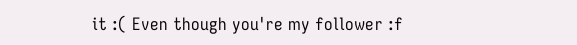it :( Even though you're my follower :f